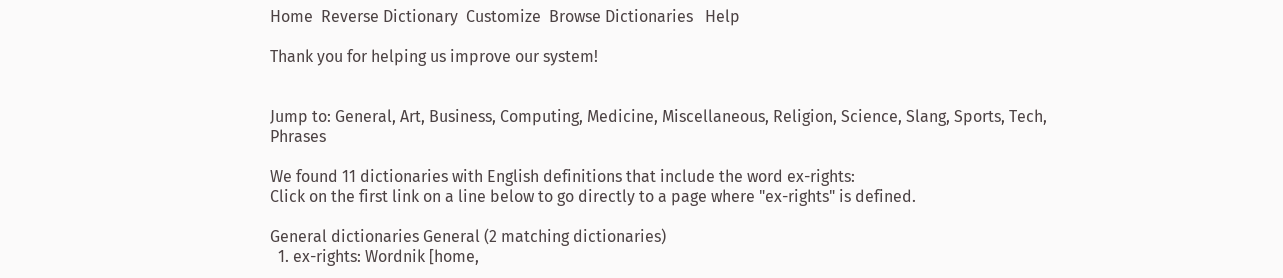Home  Reverse Dictionary  Customize  Browse Dictionaries   Help

Thank you for helping us improve our system!


Jump to: General, Art, Business, Computing, Medicine, Miscellaneous, Religion, Science, Slang, Sports, Tech, Phrases

We found 11 dictionaries with English definitions that include the word ex-rights:
Click on the first link on a line below to go directly to a page where "ex-rights" is defined.

General dictionaries General (2 matching dictionaries)
  1. ex-rights: Wordnik [home,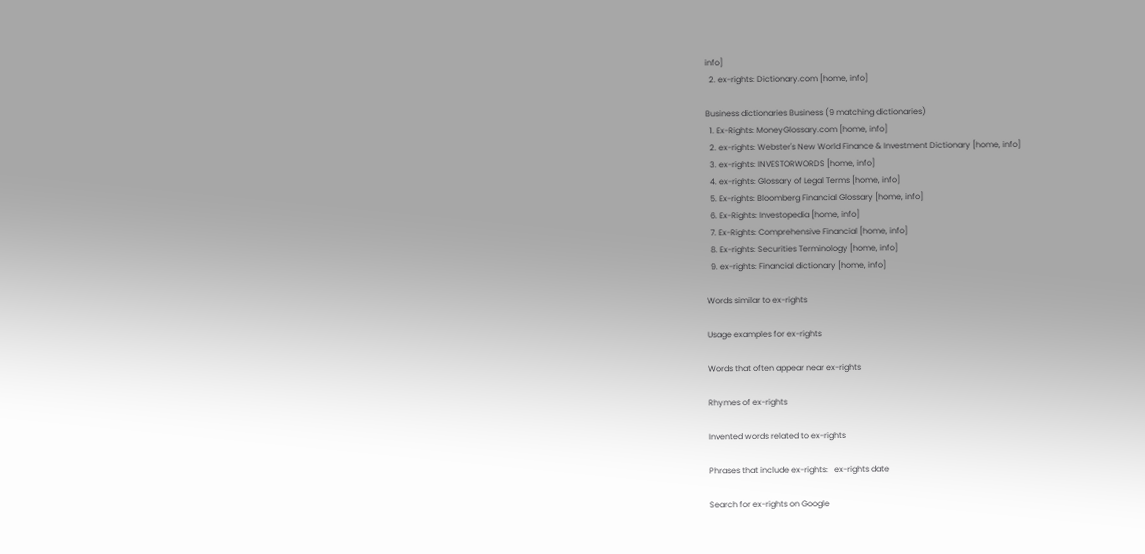info]
  2. ex-rights: Dictionary.com [home, info]

Business dictionaries Business (9 matching dictionaries)
  1. Ex-Rights: MoneyGlossary.com [home, info]
  2. ex-rights: Webster's New World Finance & Investment Dictionary [home, info]
  3. ex-rights: INVESTORWORDS [home, info]
  4. ex-rights: Glossary of Legal Terms [home, info]
  5. Ex-rights: Bloomberg Financial Glossary [home, info]
  6. Ex-Rights: Investopedia [home, info]
  7. Ex-Rights: Comprehensive Financial [home, info]
  8. Ex-rights: Securities Terminology [home, info]
  9. ex-rights: Financial dictionary [home, info]

Words similar to ex-rights

Usage examples for ex-rights

Words that often appear near ex-rights

Rhymes of ex-rights

Invented words related to ex-rights

Phrases that include ex-rights:   ex-rights date

Search for ex-rights on Google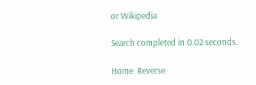or Wikipedia

Search completed in 0.02 seconds.

Home  Reverse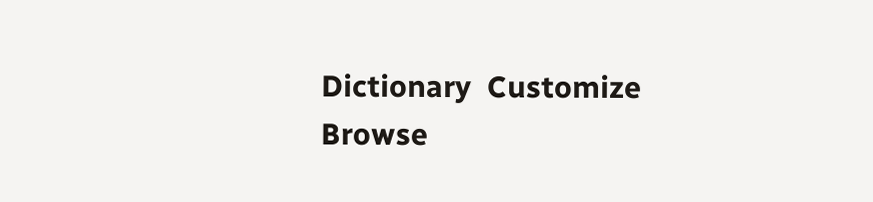Dictionary  Customize  Browse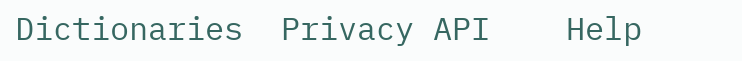Dictionaries  Privacy API    Help